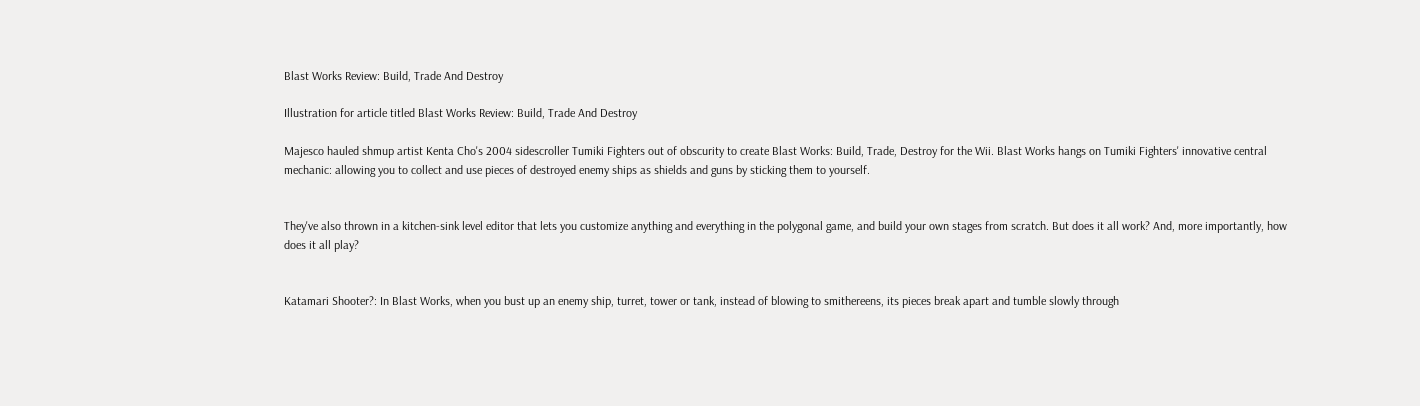Blast Works Review: Build, Trade And Destroy

Illustration for article titled Blast Works Review: Build, Trade And Destroy

Majesco hauled shmup artist Kenta Cho's 2004 sidescroller Tumiki Fighters out of obscurity to create Blast Works: Build, Trade, Destroy for the Wii. Blast Works hangs on Tumiki Fighters' innovative central mechanic: allowing you to collect and use pieces of destroyed enemy ships as shields and guns by sticking them to yourself.


They've also thrown in a kitchen-sink level editor that lets you customize anything and everything in the polygonal game, and build your own stages from scratch. But does it all work? And, more importantly, how does it all play?


Katamari Shooter?: In Blast Works, when you bust up an enemy ship, turret, tower or tank, instead of blowing to smithereens, its pieces break apart and tumble slowly through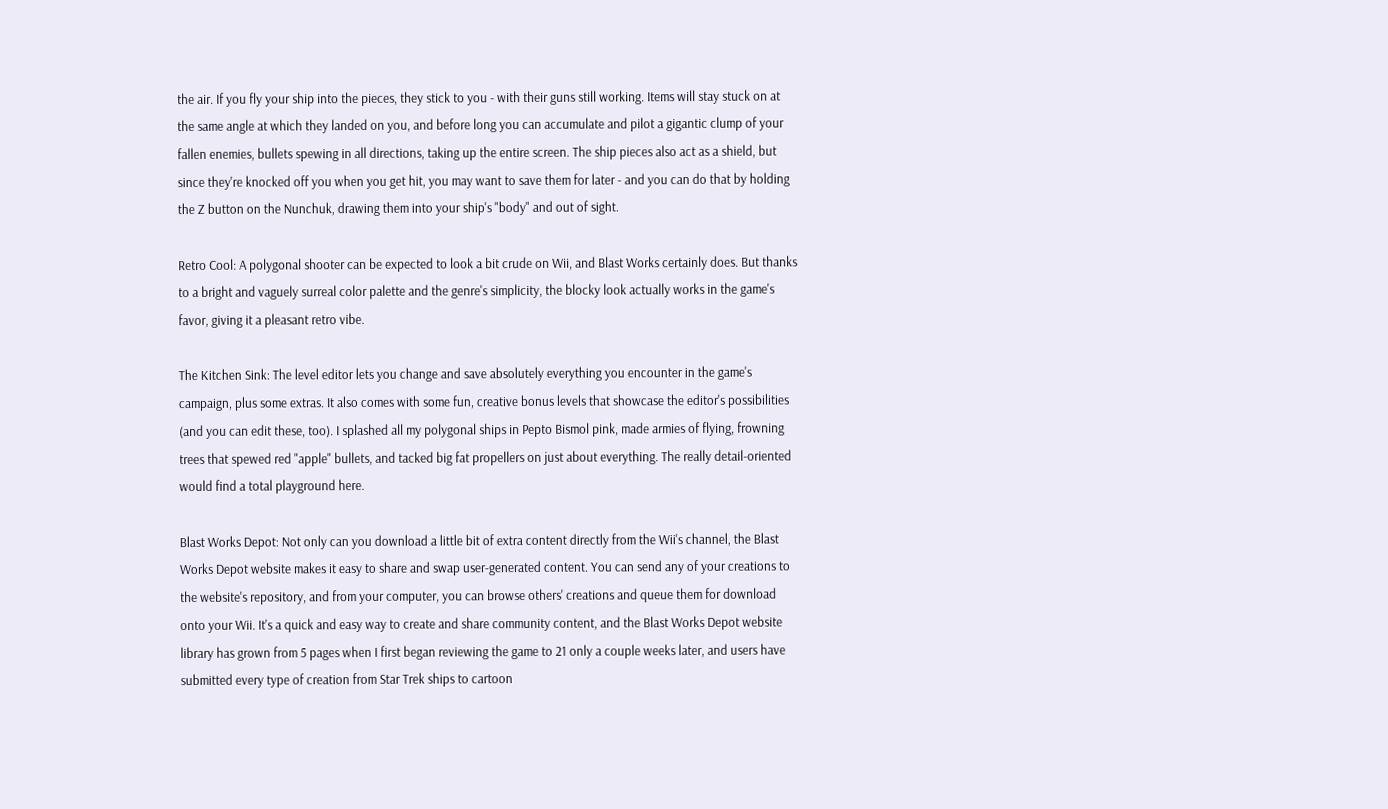the air. If you fly your ship into the pieces, they stick to you - with their guns still working. Items will stay stuck on at the same angle at which they landed on you, and before long you can accumulate and pilot a gigantic clump of your fallen enemies, bullets spewing in all directions, taking up the entire screen. The ship pieces also act as a shield, but since they're knocked off you when you get hit, you may want to save them for later - and you can do that by holding the Z button on the Nunchuk, drawing them into your ship's "body" and out of sight.

Retro Cool: A polygonal shooter can be expected to look a bit crude on Wii, and Blast Works certainly does. But thanks to a bright and vaguely surreal color palette and the genre's simplicity, the blocky look actually works in the game's favor, giving it a pleasant retro vibe.

The Kitchen Sink: The level editor lets you change and save absolutely everything you encounter in the game's campaign, plus some extras. It also comes with some fun, creative bonus levels that showcase the editor's possibilities (and you can edit these, too). I splashed all my polygonal ships in Pepto Bismol pink, made armies of flying, frowning trees that spewed red "apple" bullets, and tacked big fat propellers on just about everything. The really detail-oriented would find a total playground here.

Blast Works Depot: Not only can you download a little bit of extra content directly from the Wii's channel, the Blast Works Depot website makes it easy to share and swap user-generated content. You can send any of your creations to the website's repository, and from your computer, you can browse others' creations and queue them for download onto your Wii. It's a quick and easy way to create and share community content, and the Blast Works Depot website library has grown from 5 pages when I first began reviewing the game to 21 only a couple weeks later, and users have submitted every type of creation from Star Trek ships to cartoon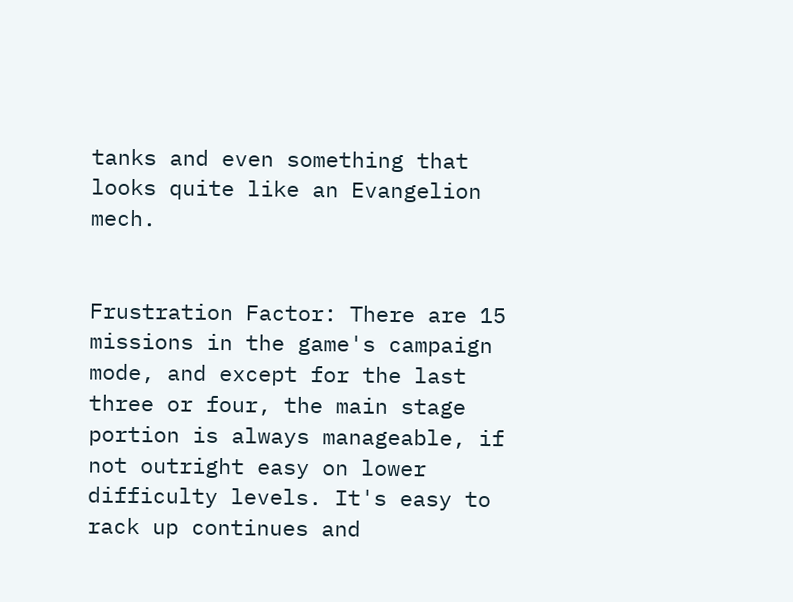tanks and even something that looks quite like an Evangelion mech.


Frustration Factor: There are 15 missions in the game's campaign mode, and except for the last three or four, the main stage portion is always manageable, if not outright easy on lower difficulty levels. It's easy to rack up continues and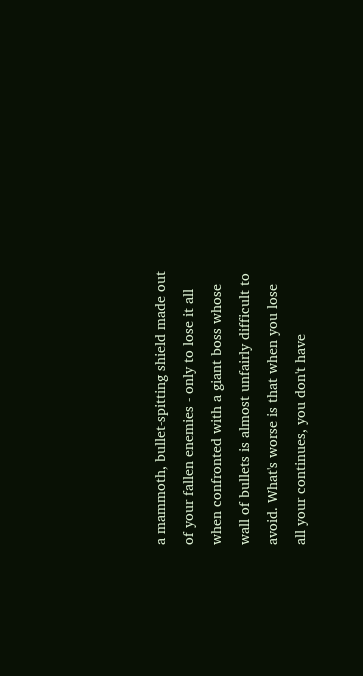a mammoth, bullet-spitting shield made out of your fallen enemies - only to lose it all when confronted with a giant boss whose wall of bullets is almost unfairly difficult to avoid. What's worse is that when you lose all your continues, you don't have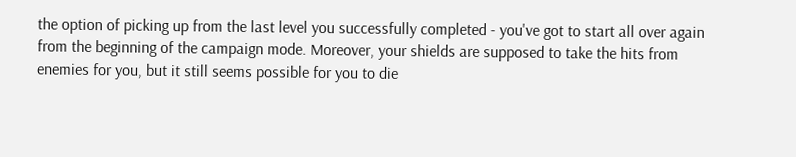the option of picking up from the last level you successfully completed - you've got to start all over again from the beginning of the campaign mode. Moreover, your shields are supposed to take the hits from enemies for you, but it still seems possible for you to die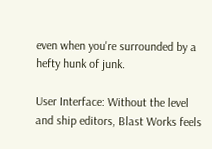even when you're surrounded by a hefty hunk of junk.

User Interface: Without the level and ship editors, Blast Works feels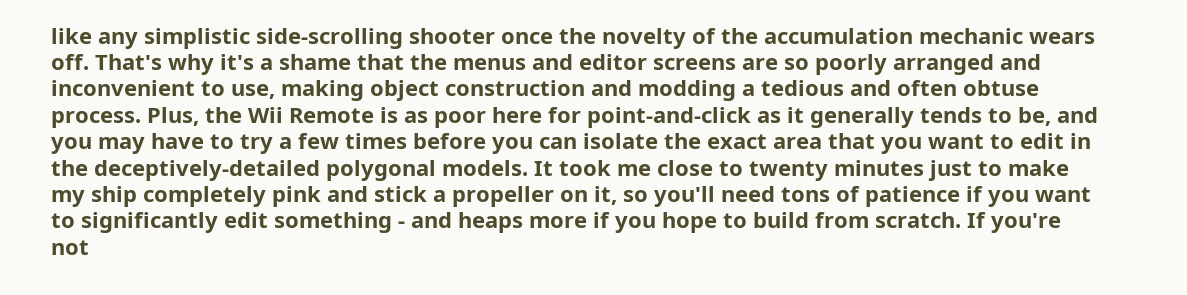like any simplistic side-scrolling shooter once the novelty of the accumulation mechanic wears off. That's why it's a shame that the menus and editor screens are so poorly arranged and inconvenient to use, making object construction and modding a tedious and often obtuse process. Plus, the Wii Remote is as poor here for point-and-click as it generally tends to be, and you may have to try a few times before you can isolate the exact area that you want to edit in the deceptively-detailed polygonal models. It took me close to twenty minutes just to make my ship completely pink and stick a propeller on it, so you'll need tons of patience if you want to significantly edit something - and heaps more if you hope to build from scratch. If you're not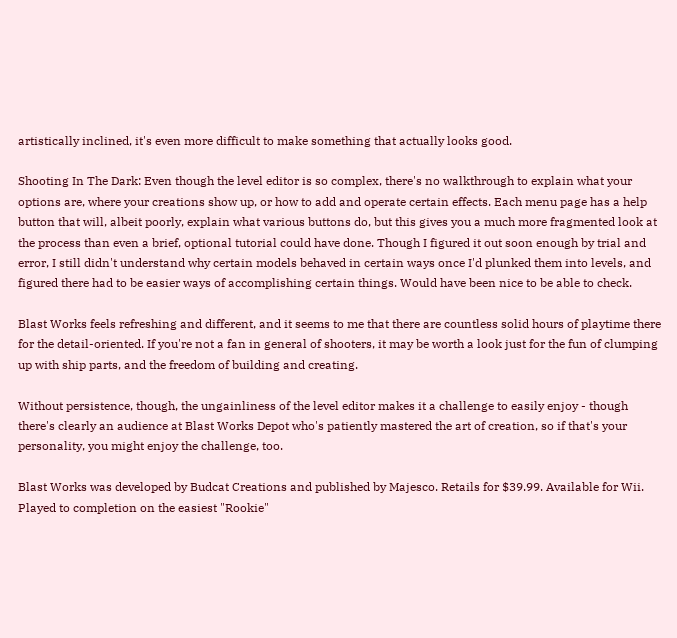artistically inclined, it's even more difficult to make something that actually looks good.

Shooting In The Dark: Even though the level editor is so complex, there's no walkthrough to explain what your options are, where your creations show up, or how to add and operate certain effects. Each menu page has a help button that will, albeit poorly, explain what various buttons do, but this gives you a much more fragmented look at the process than even a brief, optional tutorial could have done. Though I figured it out soon enough by trial and error, I still didn't understand why certain models behaved in certain ways once I'd plunked them into levels, and figured there had to be easier ways of accomplishing certain things. Would have been nice to be able to check.

Blast Works feels refreshing and different, and it seems to me that there are countless solid hours of playtime there for the detail-oriented. If you're not a fan in general of shooters, it may be worth a look just for the fun of clumping up with ship parts, and the freedom of building and creating.

Without persistence, though, the ungainliness of the level editor makes it a challenge to easily enjoy - though there's clearly an audience at Blast Works Depot who's patiently mastered the art of creation, so if that's your personality, you might enjoy the challenge, too.

Blast Works was developed by Budcat Creations and published by Majesco. Retails for $39.99. Available for Wii. Played to completion on the easiest "Rookie"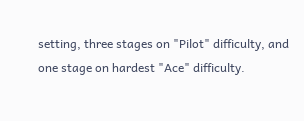setting, three stages on "Pilot" difficulty, and one stage on hardest "Ace" difficulty.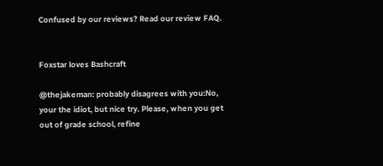Confused by our reviews? Read our review FAQ.


Foxstar loves Bashcraft

@thejakeman: probably disagrees with you:No, your the idiot, but nice try. Please, when you get out of grade school, refine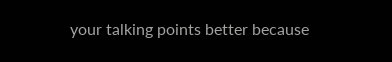your talking points better because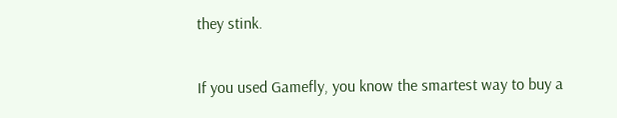they stink.

If you used Gamefly, you know the smartest way to buy a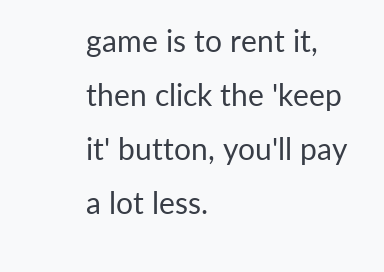game is to rent it, then click the 'keep it' button, you'll pay a lot less.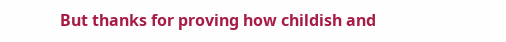But thanks for proving how childish and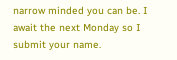narrow minded you can be. I await the next Monday so I submit your name.